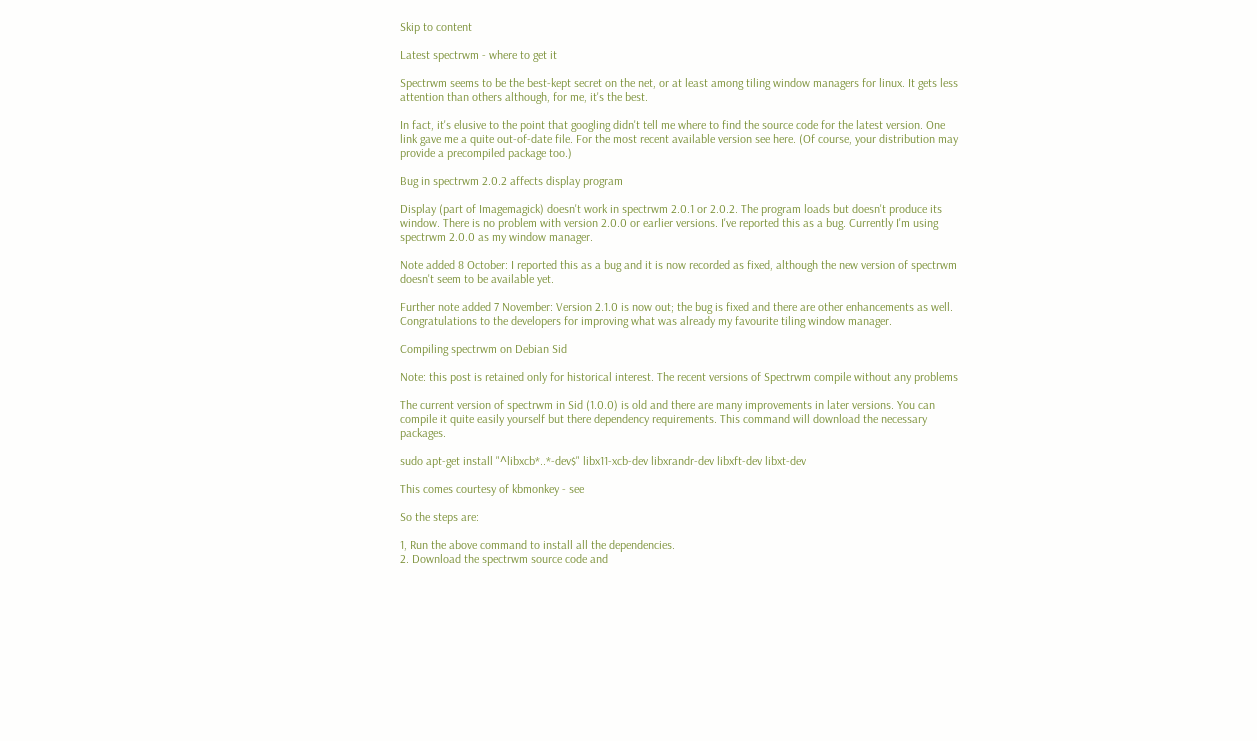Skip to content

Latest spectrwm - where to get it

Spectrwm seems to be the best-kept secret on the net, or at least among tiling window managers for linux. It gets less attention than others although, for me, it's the best.

In fact, it's elusive to the point that googling didn't tell me where to find the source code for the latest version. One link gave me a quite out-of-date file. For the most recent available version see here. (Of course, your distribution may provide a precompiled package too.)

Bug in spectrwm 2.0.2 affects display program

Display (part of Imagemagick) doesn't work in spectrwm 2.0.1 or 2.0.2. The program loads but doesn't produce its window. There is no problem with version 2.0.0 or earlier versions. I've reported this as a bug. Currently I'm using spectrwm 2.0.0 as my window manager.

Note added 8 October: I reported this as a bug and it is now recorded as fixed, although the new version of spectrwm doesn't seem to be available yet.

Further note added 7 November: Version 2.1.0 is now out; the bug is fixed and there are other enhancements as well. Congratulations to the developers for improving what was already my favourite tiling window manager.

Compiling spectrwm on Debian Sid

Note: this post is retained only for historical interest. The recent versions of Spectrwm compile without any problems

The current version of spectrwm in Sid (1.0.0) is old and there are many improvements in later versions. You can compile it quite easily yourself but there dependency requirements. This command will download the necessary packages.

sudo apt-get install "^libxcb*..*-dev$" libx11-xcb-dev libxrandr-dev libxft-dev libxt-dev

This comes courtesy of kbmonkey - see

So the steps are:

1, Run the above command to install all the dependencies.
2. Download the spectrwm source code and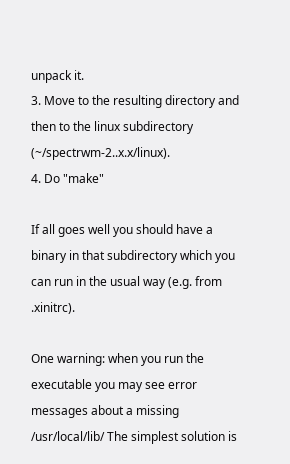unpack it.
3. Move to the resulting directory and then to the linux subdirectory (~/spectrwm-2..x.x/linux).
4. Do "make"

If all goes well you should have a binary in that subdirectory which you can run in the usual way (e.g. from .xinitrc).

One warning: when you run the executable you may see error messages about a missing /usr/local/lib/ The simplest solution is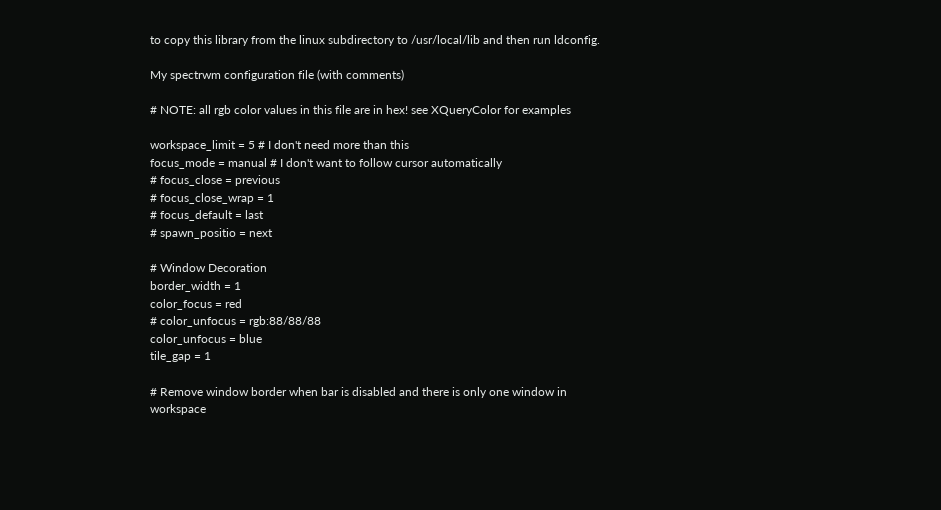to copy this library from the linux subdirectory to /usr/local/lib and then run ldconfig.

My spectrwm configuration file (with comments)

# NOTE: all rgb color values in this file are in hex! see XQueryColor for examples

workspace_limit = 5 # I don't need more than this
focus_mode = manual # I don't want to follow cursor automatically
# focus_close = previous
# focus_close_wrap = 1
# focus_default = last
# spawn_positio = next

# Window Decoration
border_width = 1
color_focus = red
# color_unfocus = rgb:88/88/88
color_unfocus = blue
tile_gap = 1

# Remove window border when bar is disabled and there is only one window in workspace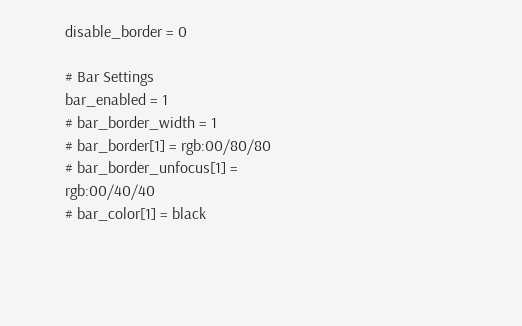disable_border = 0

# Bar Settings
bar_enabled = 1
# bar_border_width = 1
# bar_border[1] = rgb:00/80/80
# bar_border_unfocus[1] = rgb:00/40/40
# bar_color[1] = black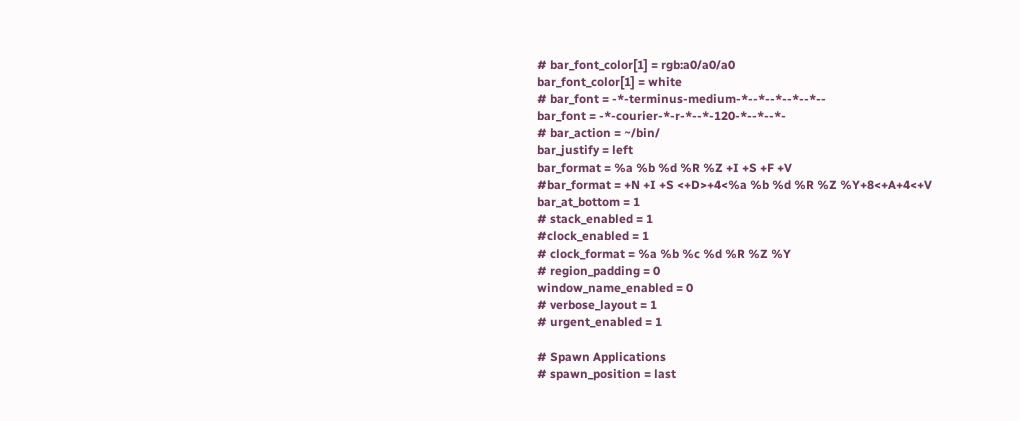# bar_font_color[1] = rgb:a0/a0/a0
bar_font_color[1] = white
# bar_font = -*-terminus-medium-*--*--*--*--*--
bar_font = -*-courier-*-r-*--*-120-*--*--*-
# bar_action = ~/bin/
bar_justify = left
bar_format = %a %b %d %R %Z +I +S +F +V
#bar_format = +N +I +S <+D>+4<%a %b %d %R %Z %Y+8<+A+4<+V
bar_at_bottom = 1
# stack_enabled = 1
#clock_enabled = 1
# clock_format = %a %b %c %d %R %Z %Y
# region_padding = 0
window_name_enabled = 0
# verbose_layout = 1
# urgent_enabled = 1

# Spawn Applications
# spawn_position = last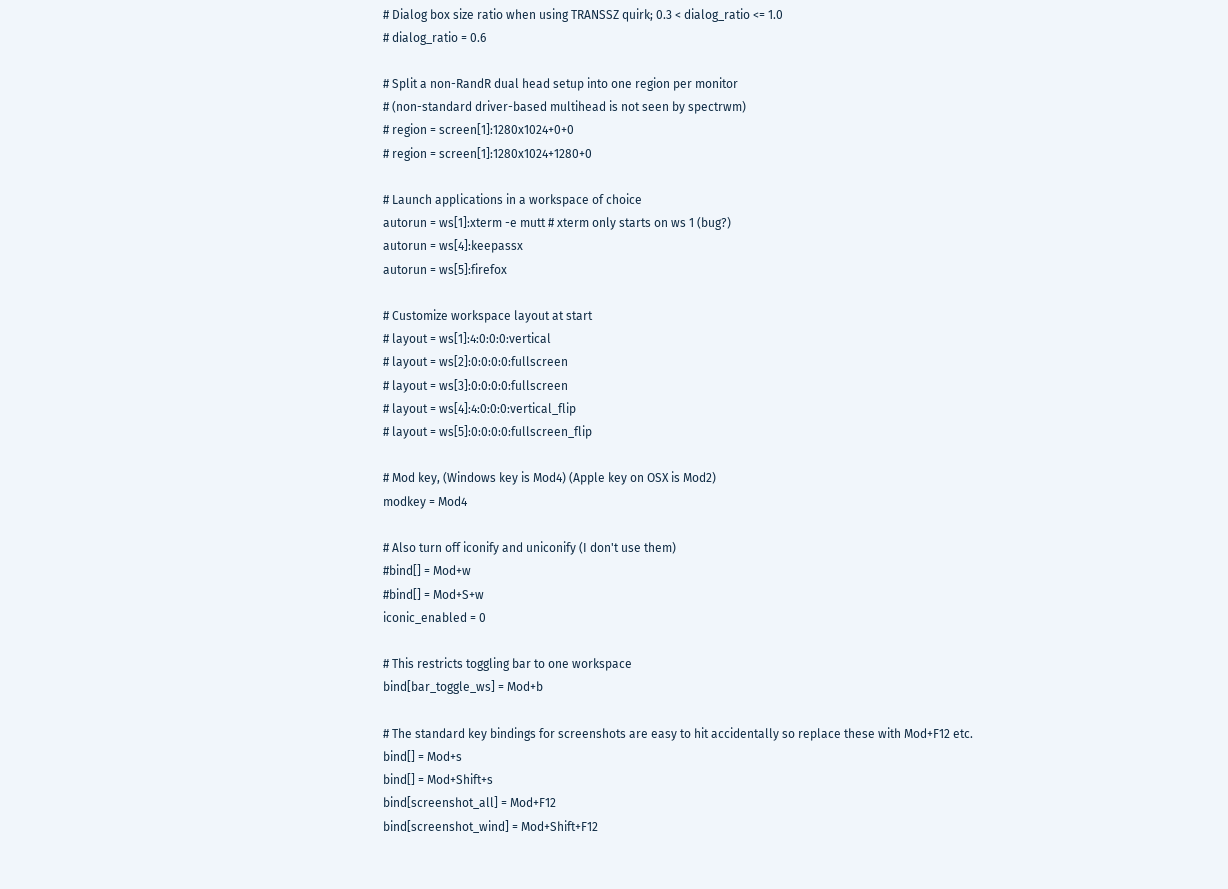# Dialog box size ratio when using TRANSSZ quirk; 0.3 < dialog_ratio <= 1.0
# dialog_ratio = 0.6

# Split a non-RandR dual head setup into one region per monitor
# (non-standard driver-based multihead is not seen by spectrwm)
# region = screen[1]:1280x1024+0+0
# region = screen[1]:1280x1024+1280+0

# Launch applications in a workspace of choice
autorun = ws[1]:xterm -e mutt # xterm only starts on ws 1 (bug?)
autorun = ws[4]:keepassx
autorun = ws[5]:firefox

# Customize workspace layout at start
# layout = ws[1]:4:0:0:0:vertical
# layout = ws[2]:0:0:0:0:fullscreen
# layout = ws[3]:0:0:0:0:fullscreen
# layout = ws[4]:4:0:0:0:vertical_flip
# layout = ws[5]:0:0:0:0:fullscreen_flip

# Mod key, (Windows key is Mod4) (Apple key on OSX is Mod2)
modkey = Mod4

# Also turn off iconify and uniconify (I don't use them)
#bind[] = Mod+w
#bind[] = Mod+S+w
iconic_enabled = 0

# This restricts toggling bar to one workspace
bind[bar_toggle_ws] = Mod+b

# The standard key bindings for screenshots are easy to hit accidentally so replace these with Mod+F12 etc.
bind[] = Mod+s
bind[] = Mod+Shift+s
bind[screenshot_all] = Mod+F12
bind[screenshot_wind] = Mod+Shift+F12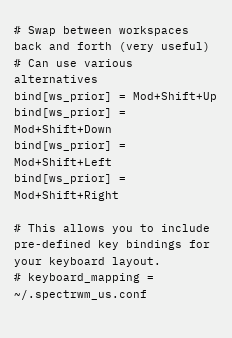# Swap between workspaces back and forth (very useful)
# Can use various alternatives
bind[ws_prior] = Mod+Shift+Up
bind[ws_prior] = Mod+Shift+Down
bind[ws_prior] = Mod+Shift+Left
bind[ws_prior] = Mod+Shift+Right

# This allows you to include pre-defined key bindings for your keyboard layout.
# keyboard_mapping = ~/.spectrwm_us.conf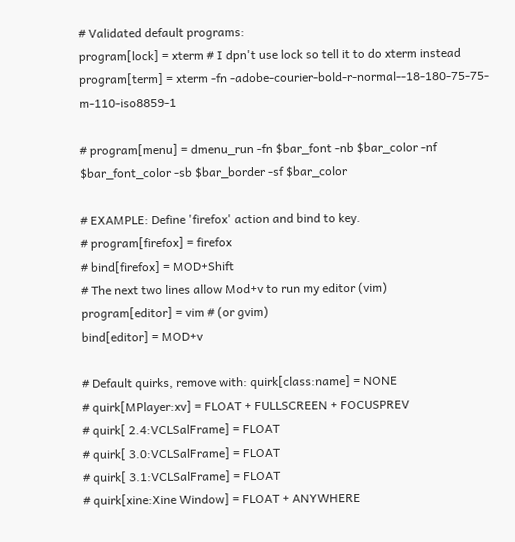# Validated default programs:
program[lock] = xterm # I dpn't use lock so tell it to do xterm instead
program[term] = xterm -fn -adobe-courier-bold-r-normal--18-180-75-75-m-110-iso8859-1

# program[menu] = dmenu_run -fn $bar_font -nb $bar_color -nf $bar_font_color -sb $bar_border -sf $bar_color

# EXAMPLE: Define 'firefox' action and bind to key.
# program[firefox] = firefox
# bind[firefox] = MOD+Shift
# The next two lines allow Mod+v to run my editor (vim)
program[editor] = vim # (or gvim)
bind[editor] = MOD+v

# Default quirks, remove with: quirk[class:name] = NONE
# quirk[MPlayer:xv] = FLOAT + FULLSCREEN + FOCUSPREV
# quirk[ 2.4:VCLSalFrame] = FLOAT
# quirk[ 3.0:VCLSalFrame] = FLOAT
# quirk[ 3.1:VCLSalFrame] = FLOAT
# quirk[xine:Xine Window] = FLOAT + ANYWHERE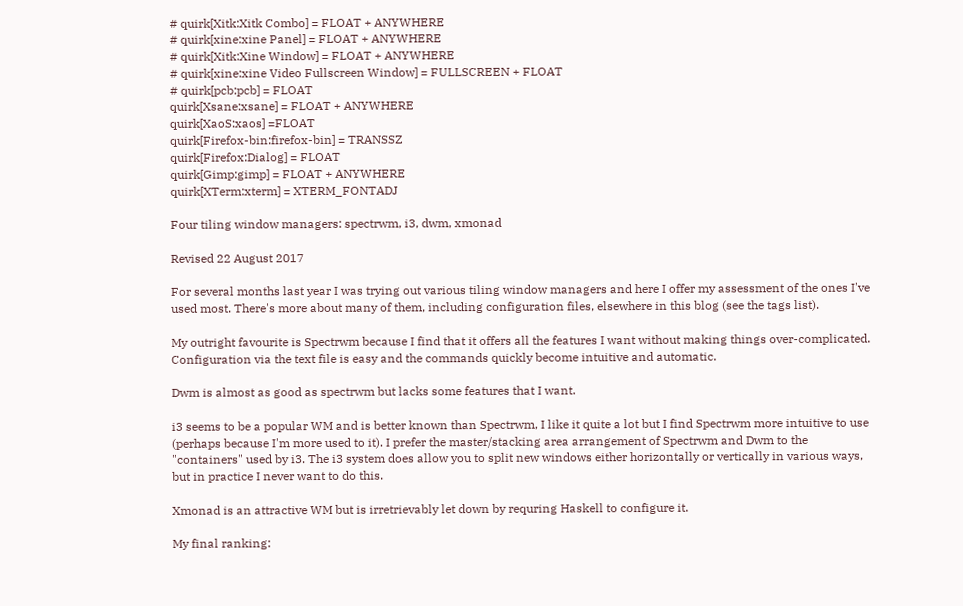# quirk[Xitk:Xitk Combo] = FLOAT + ANYWHERE
# quirk[xine:xine Panel] = FLOAT + ANYWHERE
# quirk[Xitk:Xine Window] = FLOAT + ANYWHERE
# quirk[xine:xine Video Fullscreen Window] = FULLSCREEN + FLOAT
# quirk[pcb:pcb] = FLOAT
quirk[Xsane:xsane] = FLOAT + ANYWHERE
quirk[XaoS:xaos] =FLOAT
quirk[Firefox-bin:firefox-bin] = TRANSSZ
quirk[Firefox:Dialog] = FLOAT
quirk[Gimp:gimp] = FLOAT + ANYWHERE
quirk[XTerm:xterm] = XTERM_FONTADJ

Four tiling window managers: spectrwm, i3, dwm, xmonad

Revised 22 August 2017

For several months last year I was trying out various tiling window managers and here I offer my assessment of the ones I've used most. There's more about many of them, including configuration files, elsewhere in this blog (see the tags list).

My outright favourite is Spectrwm because I find that it offers all the features I want without making things over-complicated. Configuration via the text file is easy and the commands quickly become intuitive and automatic.

Dwm is almost as good as spectrwm but lacks some features that I want.

i3 seems to be a popular WM and is better known than Spectrwm, I like it quite a lot but I find Spectrwm more intuitive to use (perhaps because I'm more used to it). I prefer the master/stacking area arrangement of Spectrwm and Dwm to the "containers" used by i3. The i3 system does allow you to split new windows either horizontally or vertically in various ways, but in practice I never want to do this.

Xmonad is an attractive WM but is irretrievably let down by requring Haskell to configure it.

My final ranking: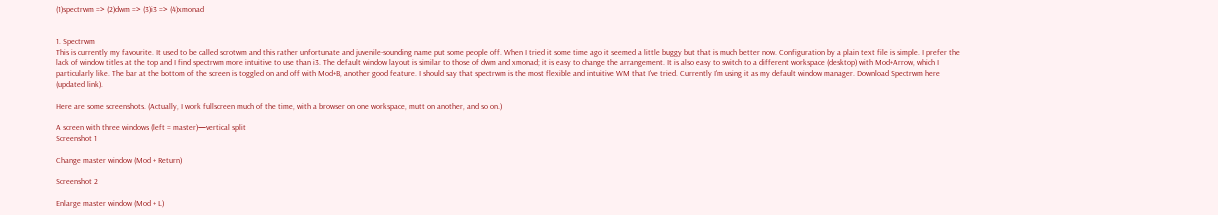(1)spectrwm => (2)dwm => (3)i3 => (4)xmonad


1. Spectrwm
This is currently my favourite. It used to be called scrotwm and this rather unfortunate and juvenile-sounding name put some people off. When I tried it some time ago it seemed a little buggy but that is much better now. Configuration by a plain text file is simple. I prefer the lack of window titles at the top and I find spectrwm more intuitive to use than i3. The default window layout is similar to those of dwm and xmonad; it is easy to change the arrangement. It is also easy to switch to a different workspace (desktop) with Mod+Arrow, which I particularly like. The bar at the bottom of the screen is toggled on and off with Mod+B, another good feature. I should say that spectrwm is the most flexible and intuitive WM that I've tried. Currently I'm using it as my default window manager. Download Spectrwm here (updated link).

Here are some screenshots. (Actually, I work fullscreen much of the time, with a browser on one workspace, mutt on another, and so on.)

A screen with three windows (left = master)—vertical split
Screenshot 1

Change master window (Mod + Return)

Screenshot 2

Enlarge master window (Mod + L)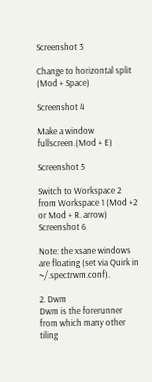Screenshot 3

Change to horizontal split (Mod + Space)

Screenshot 4

Make a window fullscreen.(Mod + E)

Screenshot 5

Switch to Workspace 2 from Workspace 1 (Mod +2 or Mod + R. arrow)
Screenshot 6

Note: the xsane windows are floating (set via Quirk in ~/.spectrwm.conf).

2. Dwm
Dwm is the forerunner from which many other tiling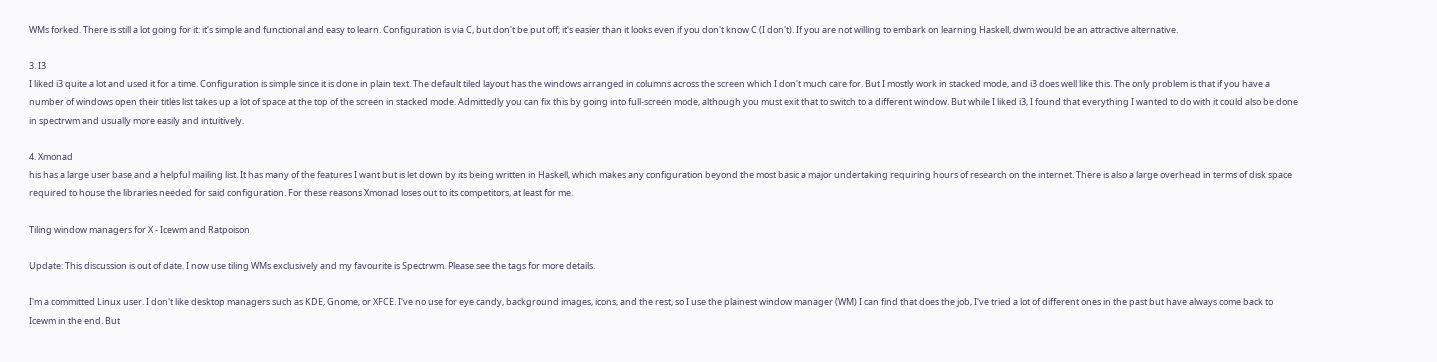WMs forked. There is still a lot going for it: it's simple and functional and easy to learn. Configuration is via C, but don't be put off; it's easier than it looks even if you don't know C (I don't). If you are not willing to embark on learning Haskell, dwm would be an attractive alternative.

3. I3
I liked i3 quite a lot and used it for a time. Configuration is simple since it is done in plain text. The default tiled layout has the windows arranged in columns across the screen which I don't much care for. But I mostly work in stacked mode, and i3 does well like this. The only problem is that if you have a number of windows open their titles list takes up a lot of space at the top of the screen in stacked mode. Admittedly you can fix this by going into full-screen mode, although you must exit that to switch to a different window. But while I liked i3, I found that everything I wanted to do with it could also be done in spectrwm and usually more easily and intuitively.

4. Xmonad
his has a large user base and a helpful mailing list. It has many of the features I want but is let down by its being written in Haskell, which makes any configuration beyond the most basic a major undertaking requiring hours of research on the internet. There is also a large overhead in terms of disk space required to house the libraries needed for said configuration. For these reasons Xmonad loses out to its competitors, at least for me.

Tiling window managers for X - Icewm and Ratpoison

Update: This discussion is out of date. I now use tiling WMs exclusively and my favourite is Spectrwm. Please see the tags for more details.

I'm a committed Linux user. I don't like desktop managers such as KDE, Gnome, or XFCE. I've no use for eye candy, background images, icons, and the rest, so I use the plainest window manager (WM) I can find that does the job, I've tried a lot of different ones in the past but have always come back to Icewm in the end. But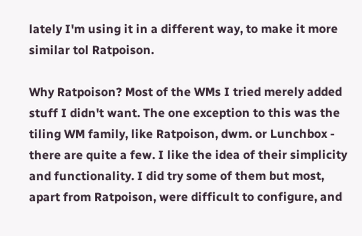lately I'm using it in a different way, to make it more similar tol Ratpoison.

Why Ratpoison? Most of the WMs I tried merely added stuff I didn't want. The one exception to this was the tiling WM family, like Ratpoison, dwm. or Lunchbox - there are quite a few. I like the idea of their simplicity and functionality. I did try some of them but most, apart from Ratpoison, were difficult to configure, and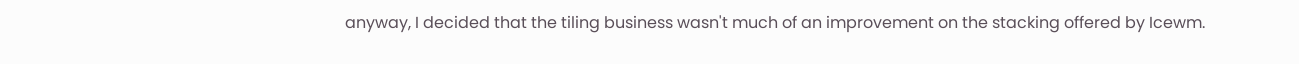anyway, I decided that the tiling business wasn't much of an improvement on the stacking offered by Icewm.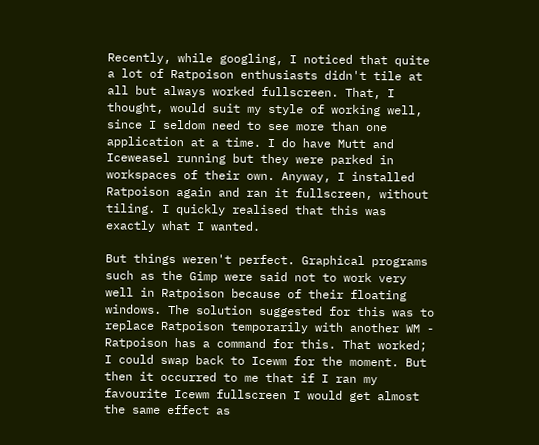Recently, while googling, I noticed that quite a lot of Ratpoison enthusiasts didn't tile at all but always worked fullscreen. That, I thought, would suit my style of working well, since I seldom need to see more than one application at a time. I do have Mutt and Iceweasel running but they were parked in workspaces of their own. Anyway, I installed Ratpoison again and ran it fullscreen, without tiling. I quickly realised that this was exactly what I wanted.

But things weren't perfect. Graphical programs such as the Gimp were said not to work very well in Ratpoison because of their floating windows. The solution suggested for this was to replace Ratpoison temporarily with another WM - Ratpoison has a command for this. That worked; I could swap back to Icewm for the moment. But then it occurred to me that if I ran my favourite Icewm fullscreen I would get almost the same effect as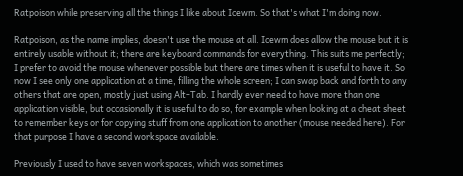Ratpoison while preserving all the things I like about Icewm. So that's what I'm doing now.

Ratpoison, as the name implies, doesn't use the mouse at all. Icewm does allow the mouse but it is entirely usable without it; there are keyboard commands for everything. This suits me perfectly; I prefer to avoid the mouse whenever possible but there are times when it is useful to have it. So now I see only one application at a time, filling the whole screen; I can swap back and forth to any others that are open, mostly just using Alt-Tab. I hardly ever need to have more than one application visible, but occasionally it is useful to do so, for example when looking at a cheat sheet to remember keys or for copying stuff from one application to another (mouse needed here). For that purpose I have a second workspace available.

Previously I used to have seven workspaces, which was sometimes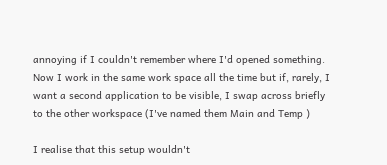annoying if I couldn't remember where I'd opened something. Now I work in the same work space all the time but if, rarely, I want a second application to be visible, I swap across briefly to the other workspace (I've named them Main and Temp )

I realise that this setup wouldn't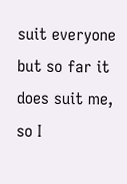suit everyone but so far it does suit me, so I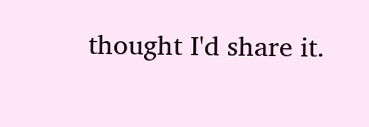thought I'd share it.